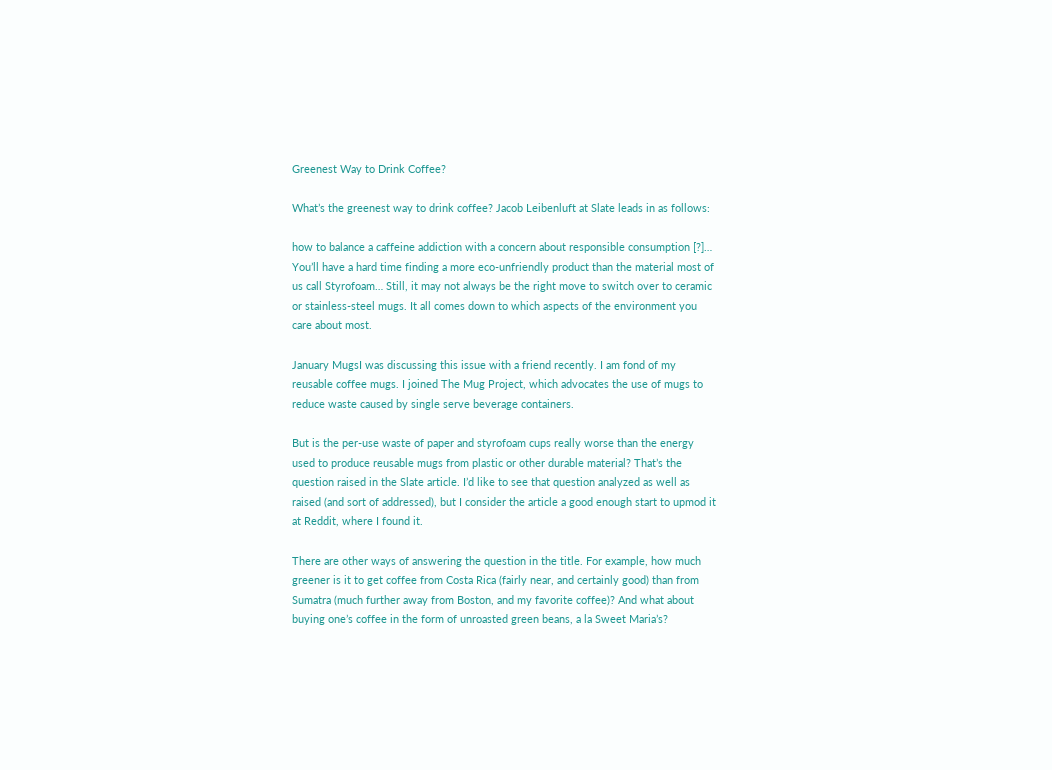Greenest Way to Drink Coffee?

What’s the greenest way to drink coffee? Jacob Leibenluft at Slate leads in as follows:

how to balance a caffeine addiction with a concern about responsible consumption [?]… You’ll have a hard time finding a more eco-unfriendly product than the material most of us call Styrofoam… Still, it may not always be the right move to switch over to ceramic or stainless-steel mugs. It all comes down to which aspects of the environment you care about most.

January MugsI was discussing this issue with a friend recently. I am fond of my reusable coffee mugs. I joined The Mug Project, which advocates the use of mugs to reduce waste caused by single serve beverage containers.

But is the per-use waste of paper and styrofoam cups really worse than the energy used to produce reusable mugs from plastic or other durable material? That’s the question raised in the Slate article. I’d like to see that question analyzed as well as raised (and sort of addressed), but I consider the article a good enough start to upmod it at Reddit, where I found it.

There are other ways of answering the question in the title. For example, how much greener is it to get coffee from Costa Rica (fairly near, and certainly good) than from Sumatra (much further away from Boston, and my favorite coffee)? And what about buying one’s coffee in the form of unroasted green beans, a la Sweet Maria’s?